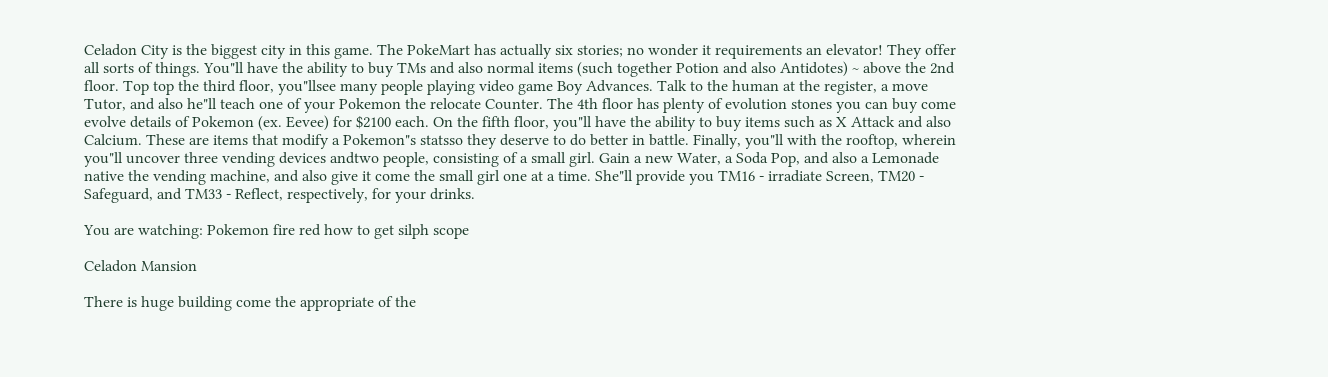Celadon City is the biggest city in this game. The PokeMart has actually six stories; no wonder it requirements an elevator! They offer all sorts of things. You"ll have the ability to buy TMs and also normal items (such together Potion and also Antidotes) ~ above the 2nd floor. Top top the third floor, you"llsee many people playing video game Boy Advances. Talk to the human at the register, a move Tutor, and also he"ll teach one of your Pokemon the relocate Counter. The 4th floor has plenty of evolution stones you can buy come evolve details of Pokemon (ex. Eevee) for $2100 each. On the fifth floor, you"ll have the ability to buy items such as X Attack and also Calcium. These are items that modify a Pokemon"s statsso they deserve to do better in battle. Finally, you"ll with the rooftop, wherein you"ll uncover three vending devices andtwo people, consisting of a small girl. Gain a new Water, a Soda Pop, and also a Lemonade native the vending machine, and also give it come the small girl one at a time. She"ll provide you TM16 - irradiate Screen, TM20 - Safeguard, and TM33 - Reflect, respectively, for your drinks.

You are watching: Pokemon fire red how to get silph scope

Celadon Mansion

There is huge building come the appropriate of the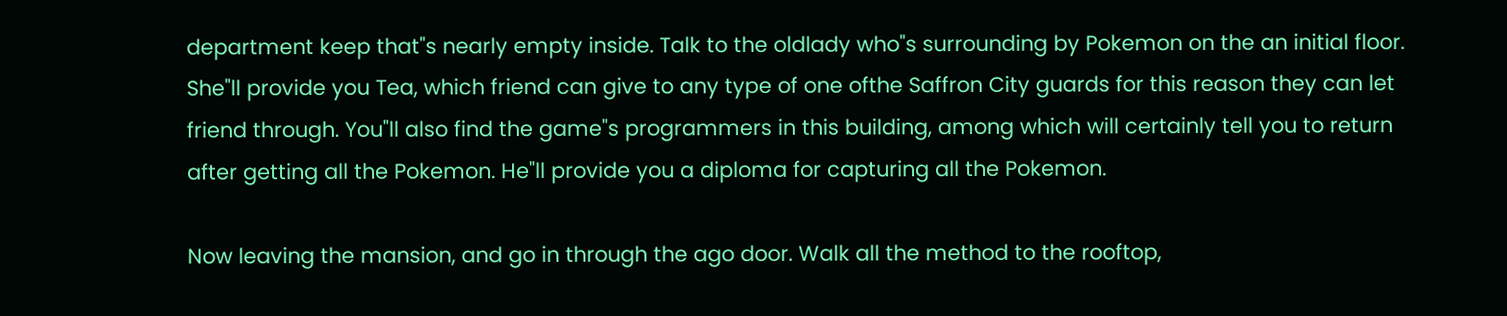department keep that"s nearly empty inside. Talk to the oldlady who"s surrounding by Pokemon on the an initial floor. She"ll provide you Tea, which friend can give to any type of one ofthe Saffron City guards for this reason they can let friend through. You"ll also find the game"s programmers in this building, among which will certainly tell you to return after getting all the Pokemon. He"ll provide you a diploma for capturing all the Pokemon.

Now leaving the mansion, and go in through the ago door. Walk all the method to the rooftop,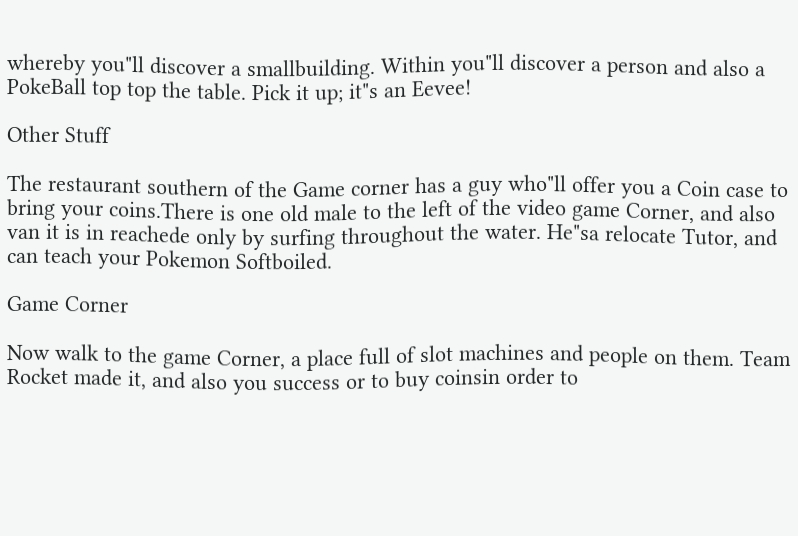whereby you"ll discover a smallbuilding. Within you"ll discover a person and also a PokeBall top top the table. Pick it up; it"s an Eevee!

Other Stuff

The restaurant southern of the Game corner has a guy who"ll offer you a Coin case to bring your coins.There is one old male to the left of the video game Corner, and also van it is in reachede only by surfing throughout the water. He"sa relocate Tutor, and can teach your Pokemon Softboiled.

Game Corner

Now walk to the game Corner, a place full of slot machines and people on them. Team Rocket made it, and also you success or to buy coinsin order to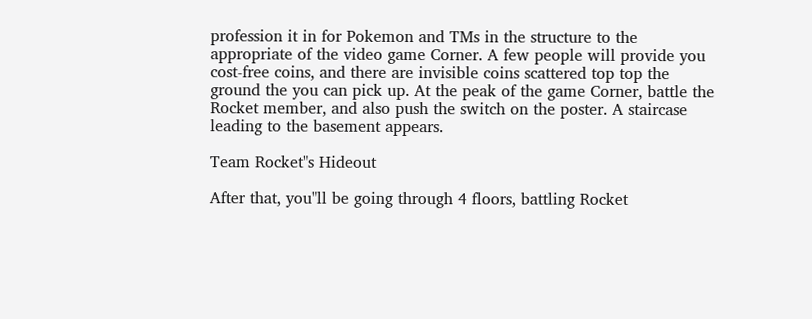profession it in for Pokemon and TMs in the structure to the appropriate of the video game Corner. A few people will provide you cost-free coins, and there are invisible coins scattered top top the ground the you can pick up. At the peak of the game Corner, battle the Rocket member, and also push the switch on the poster. A staircase leading to the basement appears.

Team Rocket"s Hideout

After that, you"ll be going through 4 floors, battling Rocket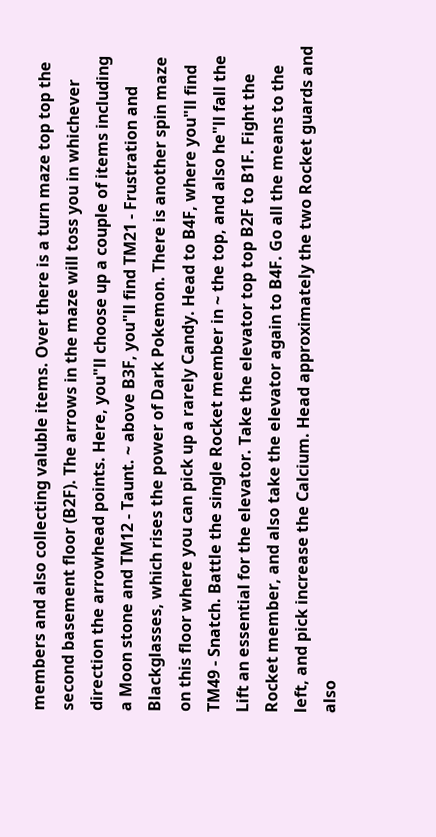members and also collecting valuble items. Over there is a turn maze top top the second basement floor (B2F). The arrows in the maze will toss you in whichever direction the arrowhead points. Here, you"ll choose up a couple of items including a Moon stone and TM12 - Taunt. ~ above B3F, you"ll find TM21 - Frustration and Blackglasses, which rises the power of Dark Pokemon. There is another spin maze on this floor where you can pick up a rarely Candy. Head to B4F, where you"ll find TM49 - Snatch. Battle the single Rocket member in ~ the top, and also he"ll fall the Lift an essential for the elevator. Take the elevator top top B2F to B1F. Fight the Rocket member, and also take the elevator again to B4F. Go all the means to the left, and pick increase the Calcium. Head approximately the two Rocket guards and also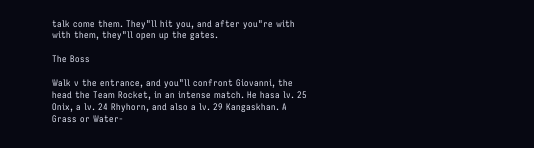talk come them. They"ll hit you, and after you"re with with them, they"ll open up the gates.

The Boss

Walk v the entrance, and you"ll confront Giovanni, the head the Team Rocket, in an intense match. He hasa lv. 25 Onix, a lv. 24 Rhyhorn, and also a lv. 29 Kangaskhan. A Grass or Water-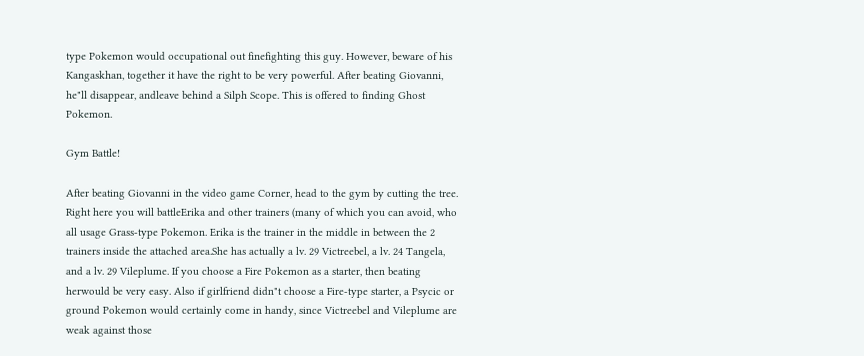type Pokemon would occupational out finefighting this guy. However, beware of his Kangaskhan, together it have the right to be very powerful. After beating Giovanni, he"ll disappear, andleave behind a Silph Scope. This is offered to finding Ghost Pokemon.

Gym Battle!

After beating Giovanni in the video game Corner, head to the gym by cutting the tree. Right here you will battleErika and other trainers (many of which you can avoid, who all usage Grass-type Pokemon. Erika is the trainer in the middle in between the 2 trainers inside the attached area.She has actually a lv. 29 Victreebel, a lv. 24 Tangela, and a lv. 29 Vileplume. If you choose a Fire Pokemon as a starter, then beating herwould be very easy. Also if girlfriend didn"t choose a Fire-type starter, a Psycic or ground Pokemon would certainly come in handy, since Victreebel and Vileplume are weak against those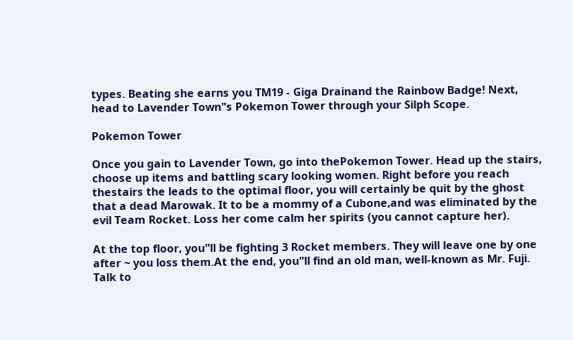types. Beating she earns you TM19 - Giga Drainand the Rainbow Badge! Next, head to Lavender Town"s Pokemon Tower through your Silph Scope.

Pokemon Tower

Once you gain to Lavender Town, go into thePokemon Tower. Head up the stairs, choose up items and battling scary looking women. Right before you reach thestairs the leads to the optimal floor, you will certainly be quit by the ghost that a dead Marowak. It to be a mommy of a Cubone,and was eliminated by the evil Team Rocket. Loss her come calm her spirits (you cannot capture her).

At the top floor, you"ll be fighting 3 Rocket members. They will leave one by one after ~ you loss them.At the end, you"ll find an old man, well-known as Mr. Fuji. Talk to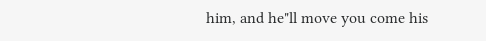him, and he"ll move you come his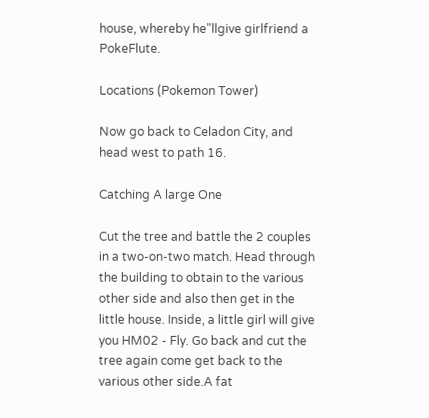house, whereby he"llgive girlfriend a PokeFlute.

Locations (Pokemon Tower)

Now go back to Celadon City, and head west to path 16.

Catching A large One

Cut the tree and battle the 2 couples in a two-on-two match. Head through the building to obtain to the various other side and also then get in the little house. Inside, a little girl will give you HM02 - Fly. Go back and cut the tree again come get back to the various other side.A fat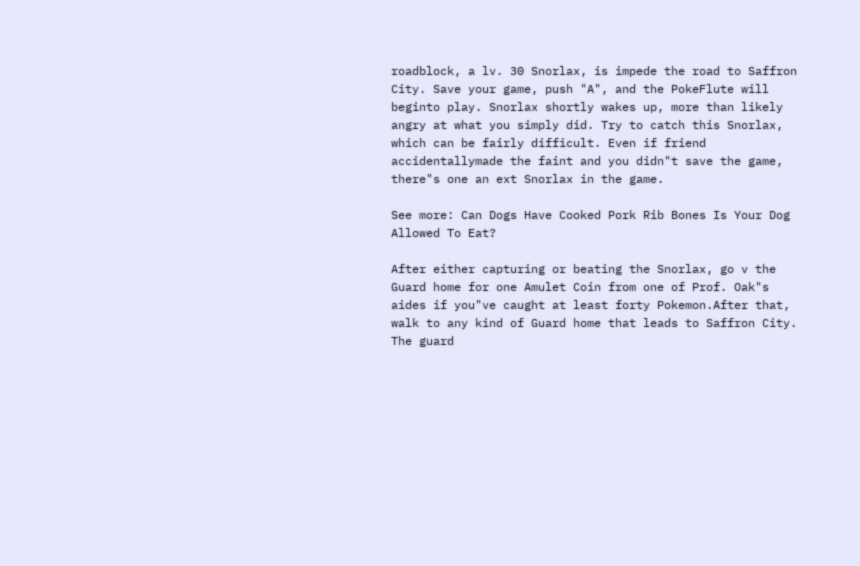roadblock, a lv. 30 Snorlax, is impede the road to Saffron City. Save your game, push "A", and the PokeFlute will beginto play. Snorlax shortly wakes up, more than likely angry at what you simply did. Try to catch this Snorlax, which can be fairly difficult. Even if friend accidentallymade the faint and you didn"t save the game, there"s one an ext Snorlax in the game.

See more: Can Dogs Have Cooked Pork Rib Bones Is Your Dog Allowed To Eat?

After either capturing or beating the Snorlax, go v the Guard home for one Amulet Coin from one of Prof. Oak"s aides if you"ve caught at least forty Pokemon.After that, walk to any kind of Guard home that leads to Saffron City. The guard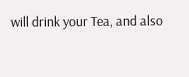will drink your Tea, and also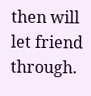then will let friend through.